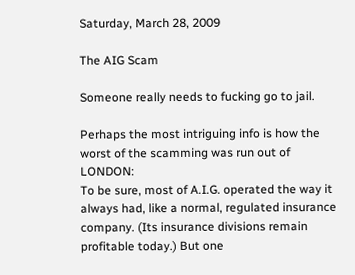Saturday, March 28, 2009

The AIG Scam

Someone really needs to fucking go to jail.

Perhaps the most intriguing info is how the worst of the scamming was run out of LONDON:
To be sure, most of A.I.G. operated the way it always had, like a normal, regulated insurance company. (Its insurance divisions remain profitable today.) But one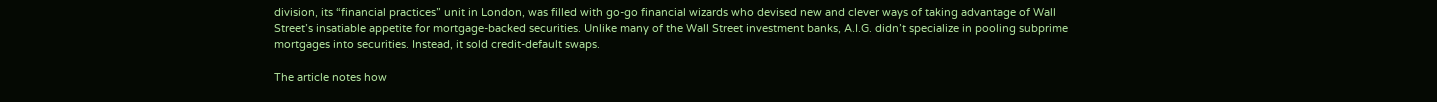division, its “financial practices” unit in London, was filled with go-go financial wizards who devised new and clever ways of taking advantage of Wall Street’s insatiable appetite for mortgage-backed securities. Unlike many of the Wall Street investment banks, A.I.G. didn’t specialize in pooling subprime mortgages into securities. Instead, it sold credit-default swaps.

The article notes how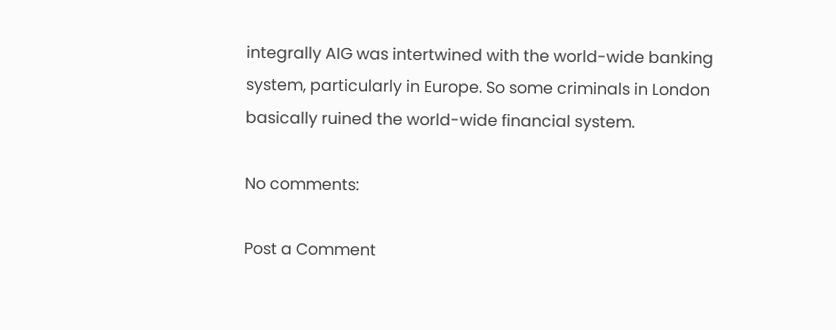integrally AIG was intertwined with the world-wide banking system, particularly in Europe. So some criminals in London basically ruined the world-wide financial system.

No comments:

Post a Comment